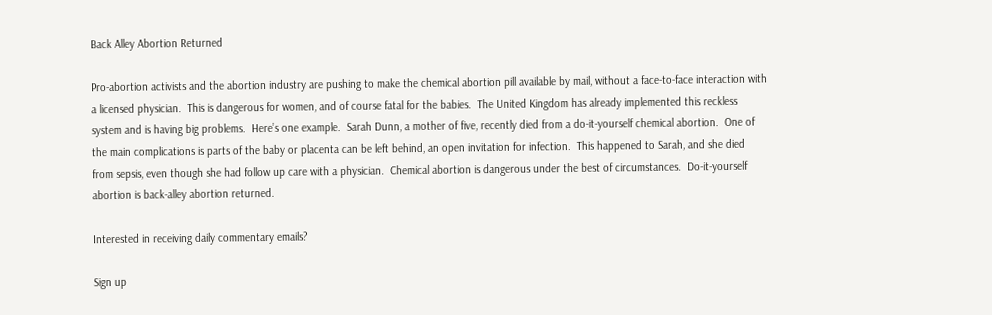Back Alley Abortion Returned

Pro-abortion activists and the abortion industry are pushing to make the chemical abortion pill available by mail, without a face-to-face interaction with a licensed physician.  This is dangerous for women, and of course fatal for the babies.  The United Kingdom has already implemented this reckless system and is having big problems.  Here’s one example.  Sarah Dunn, a mother of five, recently died from a do-it-yourself chemical abortion.  One of the main complications is parts of the baby or placenta can be left behind, an open invitation for infection.  This happened to Sarah, and she died from sepsis, even though she had follow up care with a physician.  Chemical abortion is dangerous under the best of circumstances.  Do-it-yourself abortion is back-alley abortion returned.

Interested in receiving daily commentary emails?

Sign up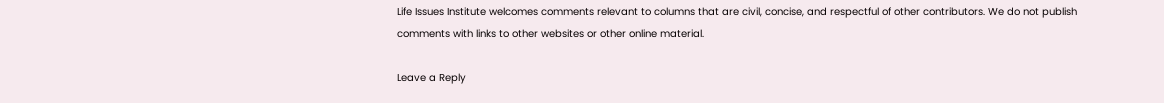Life Issues Institute welcomes comments relevant to columns that are civil, concise, and respectful of other contributors. We do not publish comments with links to other websites or other online material.

Leave a Reply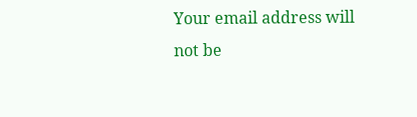Your email address will not be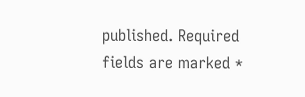published. Required fields are marked *